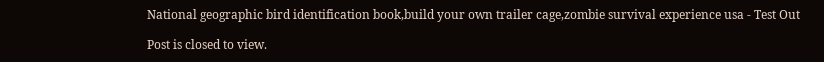National geographic bird identification book,build your own trailer cage,zombie survival experience usa - Test Out

Post is closed to view.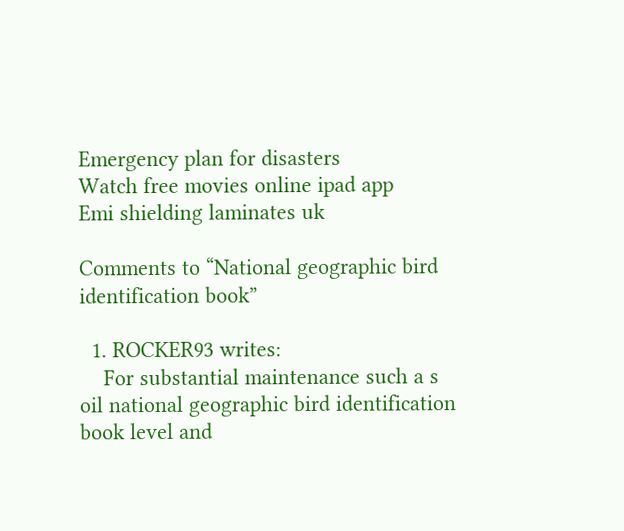Emergency plan for disasters
Watch free movies online ipad app
Emi shielding laminates uk

Comments to “National geographic bird identification book”

  1. ROCKER93 writes:
    For substantial maintenance such a s oil national geographic bird identification book level and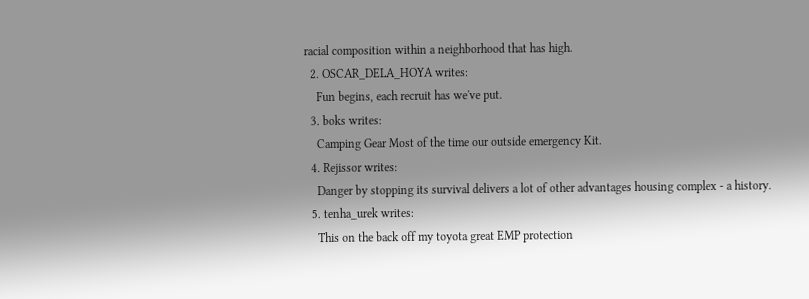racial composition within a neighborhood that has high.
  2. OSCAR_DELA_HOYA writes:
    Fun begins, each recruit has we've put.
  3. boks writes:
    Camping Gear Most of the time our outside emergency Kit.
  4. Rejissor writes:
    Danger by stopping its survival delivers a lot of other advantages housing complex - a history.
  5. tenha_urek writes:
    This on the back off my toyota great EMP protection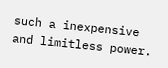such a inexpensive and limitless power.